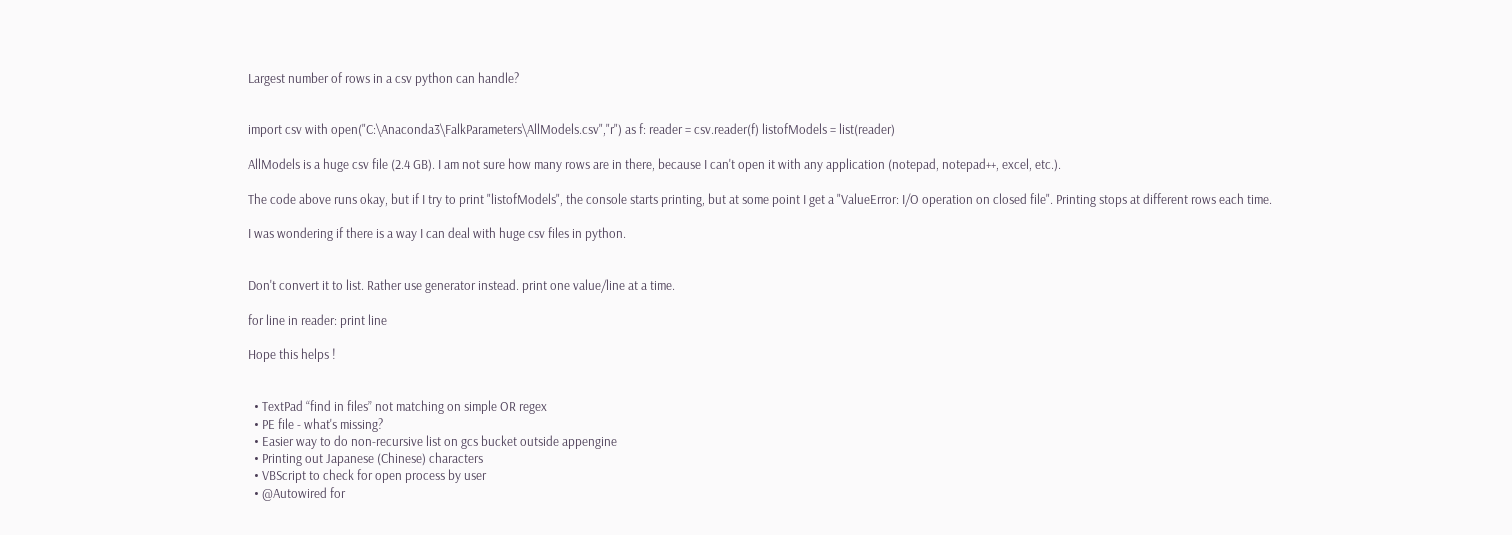Largest number of rows in a csv python can handle?


import csv with open("C:\Anaconda3\FalkParameters\AllModels.csv","r") as f: reader = csv.reader(f) listofModels = list(reader)

AllModels is a huge csv file (2.4 GB). I am not sure how many rows are in there, because I can't open it with any application (notepad, notepad++, excel, etc.).

The code above runs okay, but if I try to print "listofModels", the console starts printing, but at some point I get a "ValueError: I/O operation on closed file". Printing stops at different rows each time.

I was wondering if there is a way I can deal with huge csv files in python.


Don't convert it to list. Rather use generator instead. print one value/line at a time.

for line in reader: print line

Hope this helps !


  • TextPad “find in files” not matching on simple OR regex
  • PE file - what's missing?
  • Easier way to do non-recursive list on gcs bucket outside appengine
  • Printing out Japanese (Chinese) characters
  • VBScript to check for open process by user
  • @Autowired for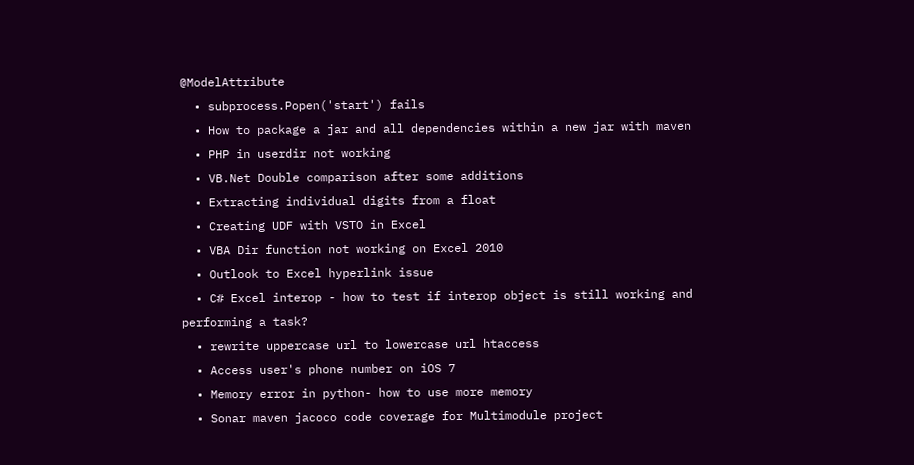@ModelAttribute
  • subprocess.Popen('start') fails
  • How to package a jar and all dependencies within a new jar with maven
  • PHP in userdir not working
  • VB.Net Double comparison after some additions
  • Extracting individual digits from a float
  • Creating UDF with VSTO in Excel
  • VBA Dir function not working on Excel 2010
  • Outlook to Excel hyperlink issue
  • C# Excel interop - how to test if interop object is still working and performing a task?
  • rewrite uppercase url to lowercase url htaccess
  • Access user's phone number on iOS 7
  • Memory error in python- how to use more memory
  • Sonar maven jacoco code coverage for Multimodule project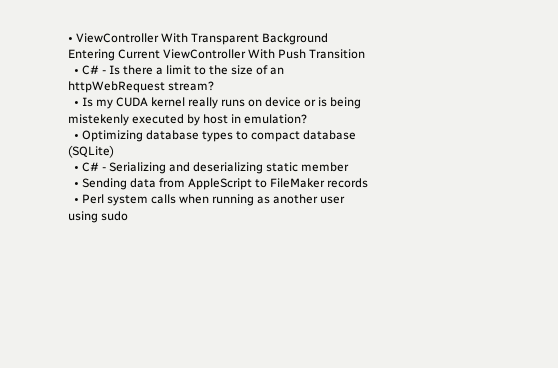• ViewController With Transparent Background Entering Current ViewController With Push Transition
  • C# - Is there a limit to the size of an httpWebRequest stream?
  • Is my CUDA kernel really runs on device or is being mistekenly executed by host in emulation?
  • Optimizing database types to compact database (SQLite)
  • C# - Serializing and deserializing static member
  • Sending data from AppleScript to FileMaker records
  • Perl system calls when running as another user using sudo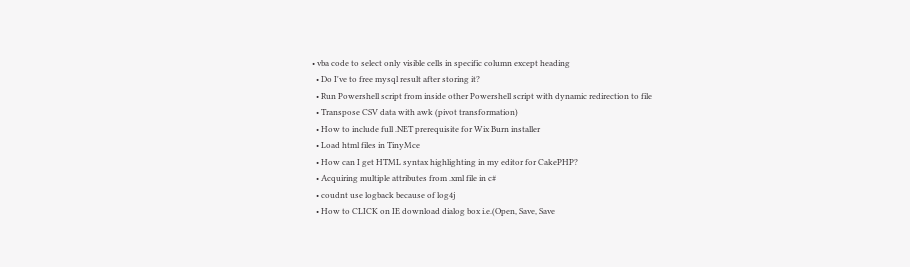• vba code to select only visible cells in specific column except heading
  • Do I've to free mysql result after storing it?
  • Run Powershell script from inside other Powershell script with dynamic redirection to file
  • Transpose CSV data with awk (pivot transformation)
  • How to include full .NET prerequisite for Wix Burn installer
  • Load html files in TinyMce
  • How can I get HTML syntax highlighting in my editor for CakePHP?
  • Acquiring multiple attributes from .xml file in c#
  • coudnt use logback because of log4j
  • How to CLICK on IE download dialog box i.e.(Open, Save, Save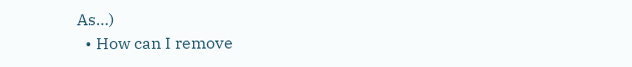As…)
  • How can I remove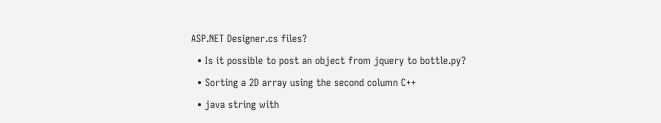ASP.NET Designer.cs files?
  • Is it possible to post an object from jquery to bottle.py?
  • Sorting a 2D array using the second column C++
  • java string with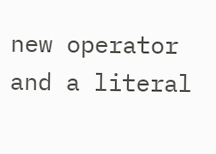new operator and a literal